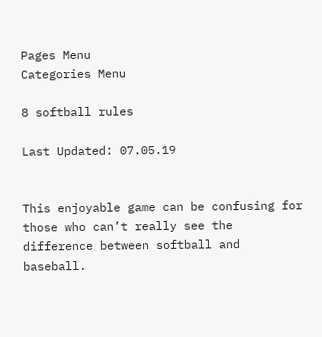Pages Menu
Categories Menu

8 softball rules

Last Updated: 07.05.19


This enjoyable game can be confusing for those who can’t really see the difference between softball and baseball.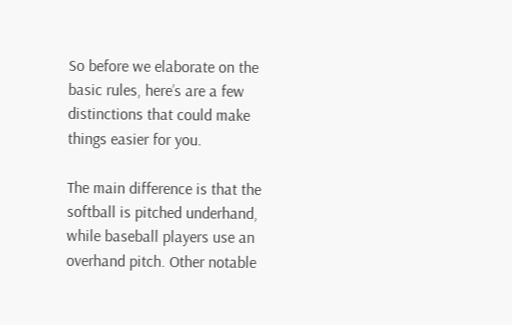So before we elaborate on the basic rules, here’s are a few distinctions that could make things easier for you.

The main difference is that the softball is pitched underhand, while baseball players use an overhand pitch. Other notable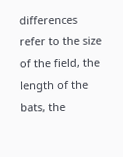differences refer to the size of the field, the length of the bats, the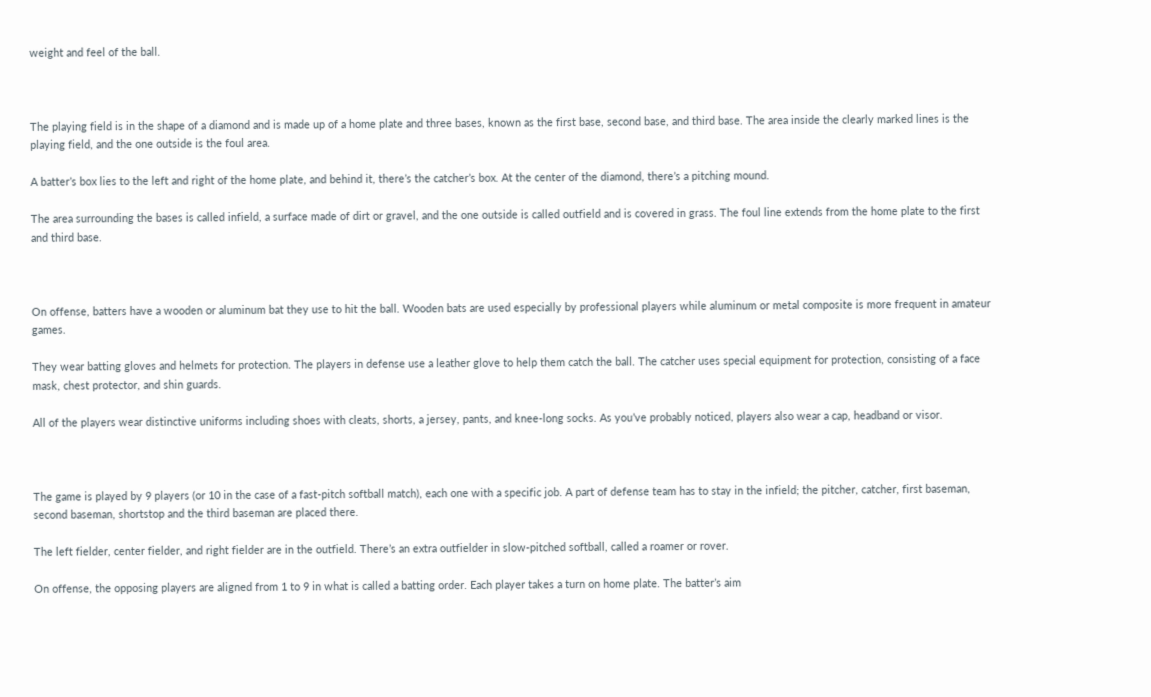weight and feel of the ball.



The playing field is in the shape of a diamond and is made up of a home plate and three bases, known as the first base, second base, and third base. The area inside the clearly marked lines is the playing field, and the one outside is the foul area.

A batter’s box lies to the left and right of the home plate, and behind it, there’s the catcher’s box. At the center of the diamond, there’s a pitching mound.

The area surrounding the bases is called infield, a surface made of dirt or gravel, and the one outside is called outfield and is covered in grass. The foul line extends from the home plate to the first and third base.



On offense, batters have a wooden or aluminum bat they use to hit the ball. Wooden bats are used especially by professional players while aluminum or metal composite is more frequent in amateur games.

They wear batting gloves and helmets for protection. The players in defense use a leather glove to help them catch the ball. The catcher uses special equipment for protection, consisting of a face mask, chest protector, and shin guards.

All of the players wear distinctive uniforms including shoes with cleats, shorts, a jersey, pants, and knee-long socks. As you’ve probably noticed, players also wear a cap, headband or visor.



The game is played by 9 players (or 10 in the case of a fast-pitch softball match), each one with a specific job. A part of defense team has to stay in the infield; the pitcher, catcher, first baseman, second baseman, shortstop and the third baseman are placed there.

The left fielder, center fielder, and right fielder are in the outfield. There’s an extra outfielder in slow-pitched softball, called a roamer or rover.

On offense, the opposing players are aligned from 1 to 9 in what is called a batting order. Each player takes a turn on home plate. The batter’s aim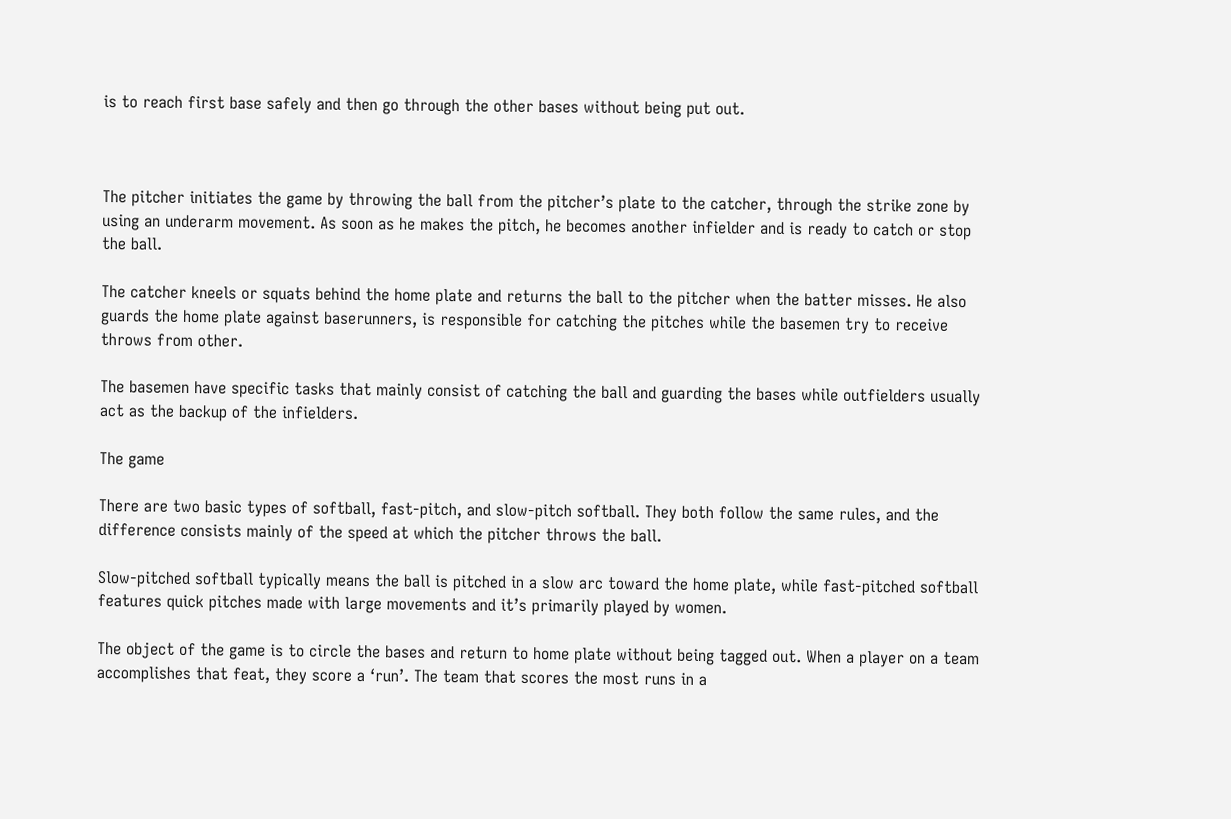is to reach first base safely and then go through the other bases without being put out.



The pitcher initiates the game by throwing the ball from the pitcher’s plate to the catcher, through the strike zone by using an underarm movement. As soon as he makes the pitch, he becomes another infielder and is ready to catch or stop the ball.

The catcher kneels or squats behind the home plate and returns the ball to the pitcher when the batter misses. He also guards the home plate against baserunners, is responsible for catching the pitches while the basemen try to receive throws from other.

The basemen have specific tasks that mainly consist of catching the ball and guarding the bases while outfielders usually act as the backup of the infielders.

The game

There are two basic types of softball, fast-pitch, and slow-pitch softball. They both follow the same rules, and the difference consists mainly of the speed at which the pitcher throws the ball.

Slow-pitched softball typically means the ball is pitched in a slow arc toward the home plate, while fast-pitched softball features quick pitches made with large movements and it’s primarily played by women.

The object of the game is to circle the bases and return to home plate without being tagged out. When a player on a team accomplishes that feat, they score a ‘run’. The team that scores the most runs in a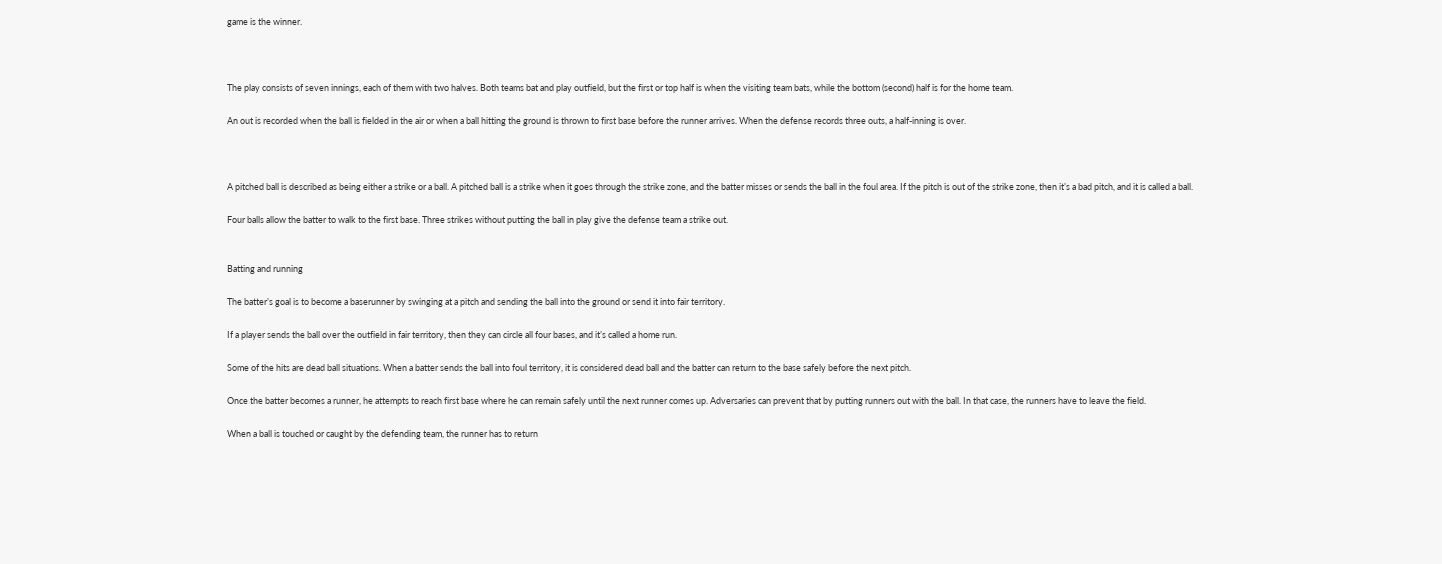game is the winner.



The play consists of seven innings, each of them with two halves. Both teams bat and play outfield, but the first or top half is when the visiting team bats, while the bottom (second) half is for the home team.

An out is recorded when the ball is fielded in the air or when a ball hitting the ground is thrown to first base before the runner arrives. When the defense records three outs, a half-inning is over.



A pitched ball is described as being either a strike or a ball. A pitched ball is a strike when it goes through the strike zone, and the batter misses or sends the ball in the foul area. If the pitch is out of the strike zone, then it’s a bad pitch, and it is called a ball.

Four balls allow the batter to walk to the first base. Three strikes without putting the ball in play give the defense team a strike out.


Batting and running

The batter’s goal is to become a baserunner by swinging at a pitch and sending the ball into the ground or send it into fair territory.

If a player sends the ball over the outfield in fair territory, then they can circle all four bases, and it’s called a home run.

Some of the hits are dead ball situations. When a batter sends the ball into foul territory, it is considered dead ball and the batter can return to the base safely before the next pitch.

Once the batter becomes a runner, he attempts to reach first base where he can remain safely until the next runner comes up. Adversaries can prevent that by putting runners out with the ball. In that case, the runners have to leave the field.

When a ball is touched or caught by the defending team, the runner has to return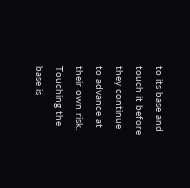to its base and touch it before they continue to advance at their own risk. Touching the base is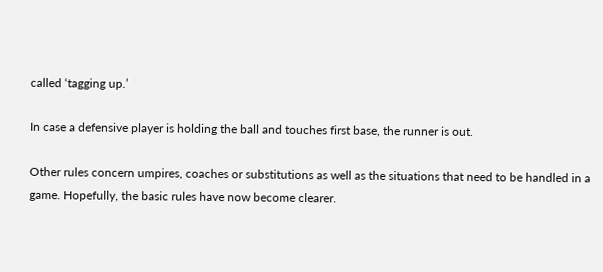called ‘tagging up.’

In case a defensive player is holding the ball and touches first base, the runner is out.

Other rules concern umpires, coaches or substitutions as well as the situations that need to be handled in a game. Hopefully, the basic rules have now become clearer.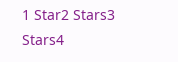1 Star2 Stars3 Stars4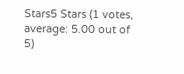Stars5 Stars (1 votes, average: 5.00 out of 5)